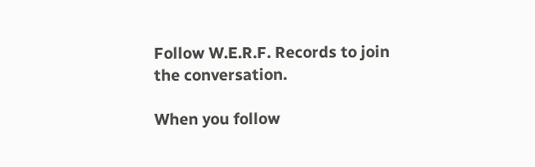Follow W.E.R.F. Records to join the conversation.

When you follow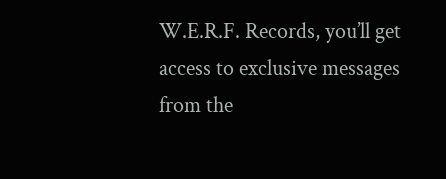W.E.R.F. Records, you’ll get access to exclusive messages from the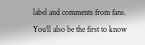label and comments from fans. You’ll also be the first to know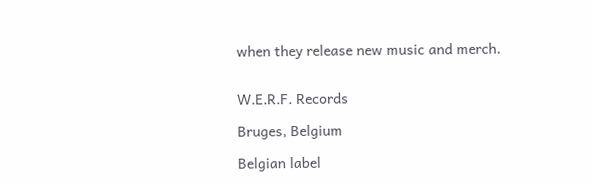when they release new music and merch.


W.E.R.F. Records

Bruges, Belgium

Belgian label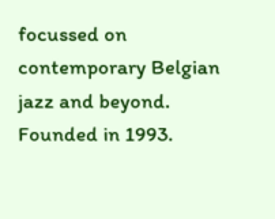focussed on contemporary Belgian jazz and beyond. Founded in 1993.